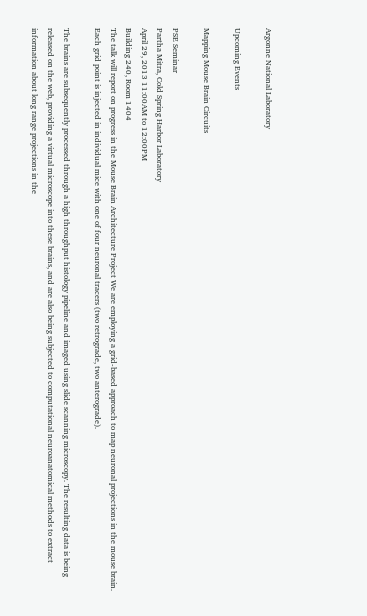Argonne National Laboratory

Upcoming Events

Mapping Mouse Brain Circuits

PSE Seminar
Partha Mitra, Cold Spring Harbor Laboratory
April 29, 2013 11:00AM to 12:00PM
Building 240, Room 1404
The talk will report on progress in the Mouse Brain Architecture Project We are employing a grid-based approach to map neuronal projections in the mouse brain. Each grid point is injected in individual mice with one of four neuronal tracers (two retrograde, two anterograde).

The brains are subsequently processed through a high throughput histology pipeline and imaged using slide scanning microscopy. The resulting data is being released on the web, providing a virtual microscope into these brains, and are also being subjected to computational neuroanatomical methods to extract information about long range projections in the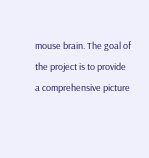mouse brain. The goal of the project is to provide a comprehensive picture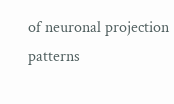of neuronal projection patterns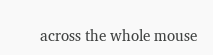across the whole mouse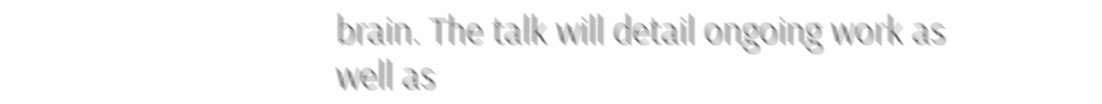brain. The talk will detail ongoing work as well as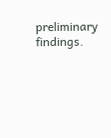preliminary findings.